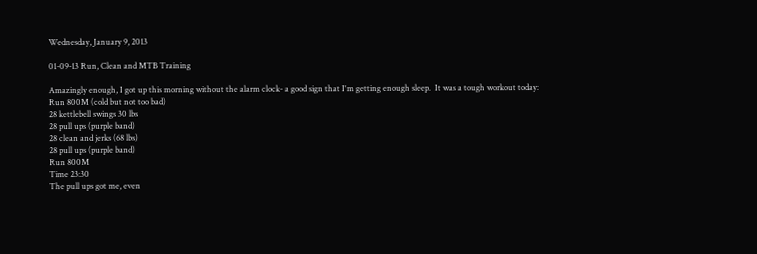Wednesday, January 9, 2013

01-09-13 Run, Clean and MTB Training

Amazingly enough, I got up this morning without the alarm clock- a good sign that I'm getting enough sleep.  It was a tough workout today:
Run 800M (cold but not too bad)
28 kettlebell swings 30 lbs
28 pull ups (purple band)
28 clean and jerks (68 lbs)
28 pull ups (purple band)
Run 800M
Time 23:30
The pull ups got me, even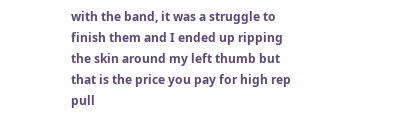with the band, it was a struggle to finish them and I ended up ripping the skin around my left thumb but that is the price you pay for high rep pull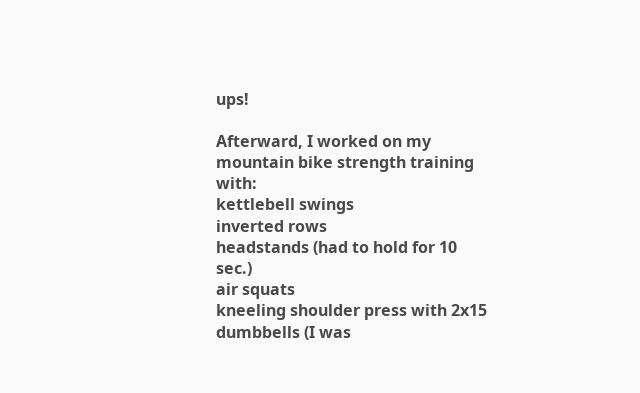ups!

Afterward, I worked on my mountain bike strength training with:
kettlebell swings
inverted rows
headstands (had to hold for 10 sec.)
air squats
kneeling shoulder press with 2x15 dumbbells (I was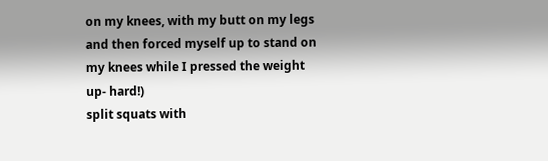on my knees, with my butt on my legs and then forced myself up to stand on my knees while I pressed the weight up- hard!)
split squats with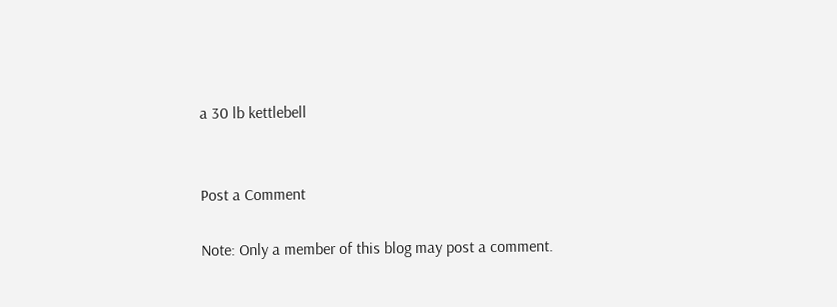a 30 lb kettlebell


Post a Comment

Note: Only a member of this blog may post a comment.